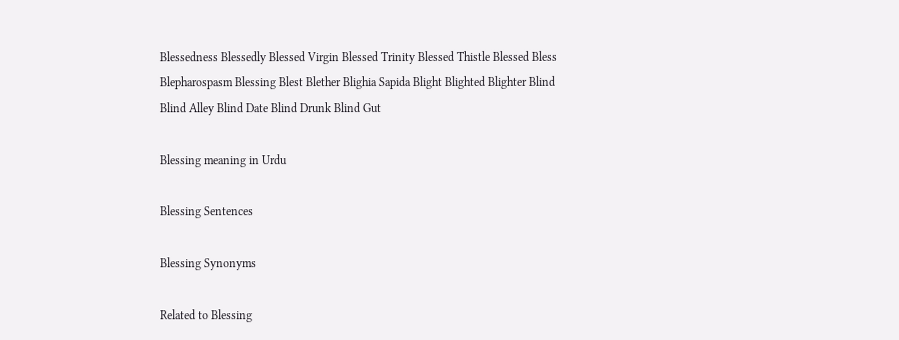Blessedness Blessedly Blessed Virgin Blessed Trinity Blessed Thistle Blessed Bless Blepharospasm Blessing Blest Blether Blighia Sapida Blight Blighted Blighter Blind Blind Alley Blind Date Blind Drunk Blind Gut

Blessing meaning in Urdu

Blessing Sentences

Blessing Synonyms

Related to Blessing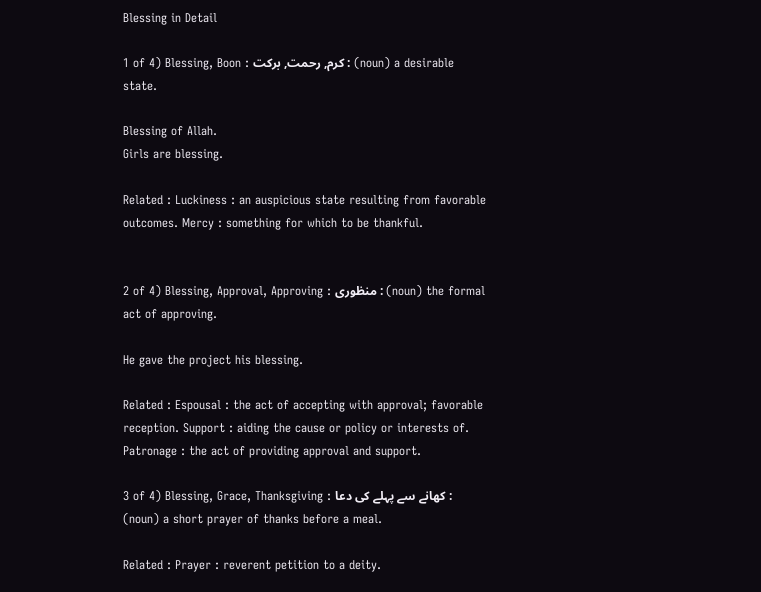Blessing in Detail

1 of 4) Blessing, Boon : کرم, رحمت, برکت : (noun) a desirable state.

Blessing of Allah.
Girls are blessing.

Related : Luckiness : an auspicious state resulting from favorable outcomes. Mercy : something for which to be thankful.


2 of 4) Blessing, Approval, Approving : منظوری : (noun) the formal act of approving.

He gave the project his blessing.

Related : Espousal : the act of accepting with approval; favorable reception. Support : aiding the cause or policy or interests of. Patronage : the act of providing approval and support.

3 of 4) Blessing, Grace, Thanksgiving : کھانے سے پہلے کی دعا : (noun) a short prayer of thanks before a meal.

Related : Prayer : reverent petition to a deity.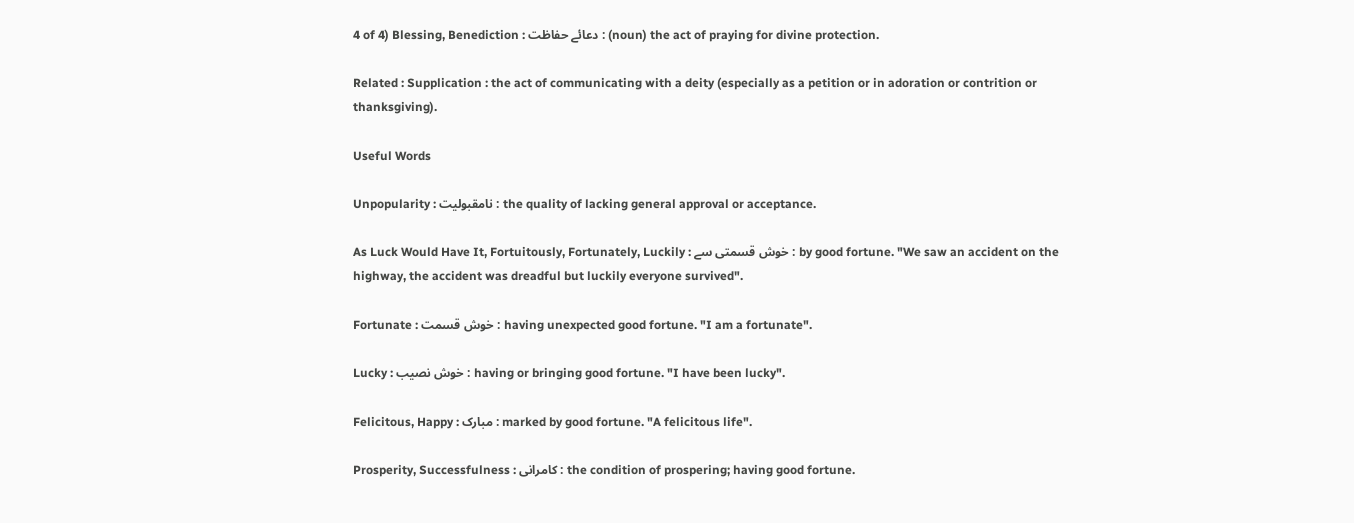4 of 4) Blessing, Benediction : دعائے حفاظت : (noun) the act of praying for divine protection.

Related : Supplication : the act of communicating with a deity (especially as a petition or in adoration or contrition or thanksgiving).

Useful Words

Unpopularity : نامقبولیت : the quality of lacking general approval or acceptance.

As Luck Would Have It, Fortuitously, Fortunately, Luckily : خوش قسمتی سے : by good fortune. "We saw an accident on the highway, the accident was dreadful but luckily everyone survived".

Fortunate : خوش قسمت : having unexpected good fortune. "I am a fortunate".

Lucky : خوش نصیب : having or bringing good fortune. "I have been lucky".

Felicitous, Happy : مبارک : marked by good fortune. "A felicitous life".

Prosperity, Successfulness : کامرانی : the condition of prospering; having good fortune.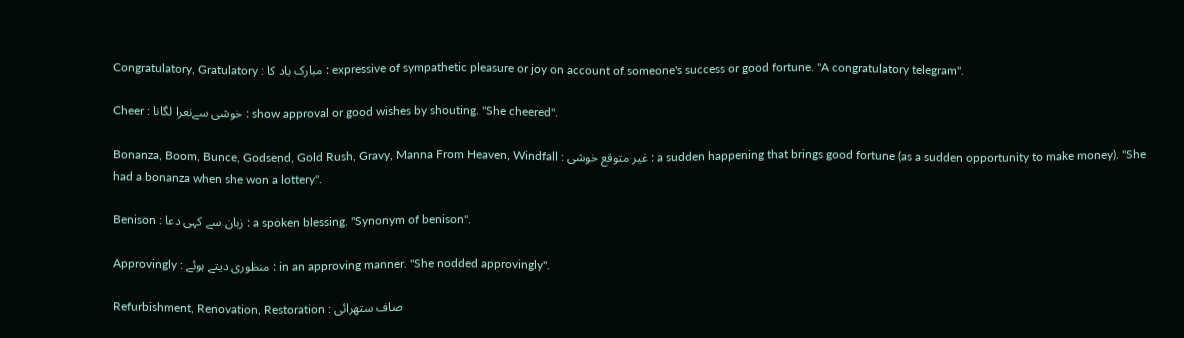Congratulatory, Gratulatory : مبارک باد کا : expressive of sympathetic pleasure or joy on account of someone's success or good fortune. "A congratulatory telegram".

Cheer : خوشی سےنعرا لگانا : show approval or good wishes by shouting. "She cheered".

Bonanza, Boom, Bunce, Godsend, Gold Rush, Gravy, Manna From Heaven, Windfall : غیر متوقع خوشی : a sudden happening that brings good fortune (as a sudden opportunity to make money). "She had a bonanza when she won a lottery".

Benison : زبان سے کہی دعا : a spoken blessing. "Synonym of benison".

Approvingly : منظوری دیتے ہوئے : in an approving manner. "She nodded approvingly".

Refurbishment, Renovation, Restoration : صاف ستھرائی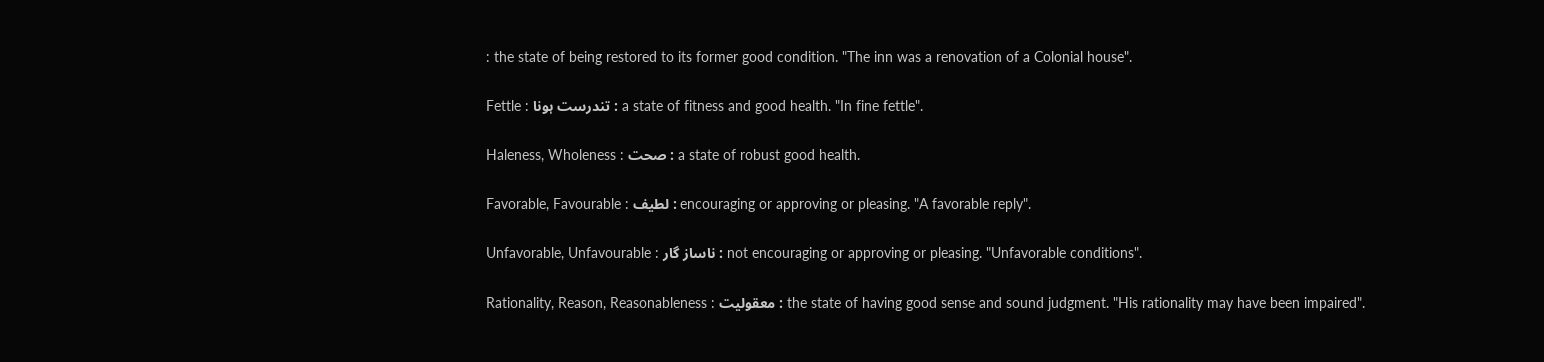: the state of being restored to its former good condition. "The inn was a renovation of a Colonial house".

Fettle : تندرست ہونا : a state of fitness and good health. "In fine fettle".

Haleness, Wholeness : صحت : a state of robust good health.

Favorable, Favourable : لطیف : encouraging or approving or pleasing. "A favorable reply".

Unfavorable, Unfavourable : ناساز گار : not encouraging or approving or pleasing. "Unfavorable conditions".

Rationality, Reason, Reasonableness : معقولیت : the state of having good sense and sound judgment. "His rationality may have been impaired".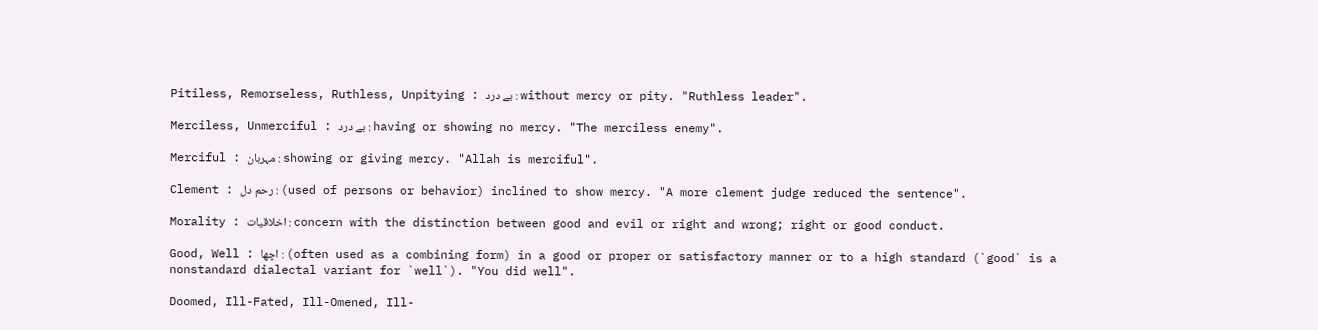Pitiless, Remorseless, Ruthless, Unpitying : بے درد : without mercy or pity. "Ruthless leader".

Merciless, Unmerciful : بے درد : having or showing no mercy. "The merciless enemy".

Merciful : مہربان : showing or giving mercy. "Allah is merciful".

Clement : رحم دل : (used of persons or behavior) inclined to show mercy. "A more clement judge reduced the sentence".

Morality : اخلاقیات : concern with the distinction between good and evil or right and wrong; right or good conduct.

Good, Well : اچھا : (often used as a combining form) in a good or proper or satisfactory manner or to a high standard (`good` is a nonstandard dialectal variant for `well`). "You did well".

Doomed, Ill-Fated, Ill-Omened, Ill-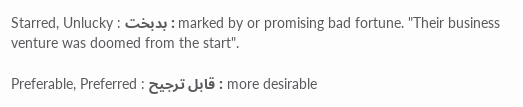Starred, Unlucky : بدبخت : marked by or promising bad fortune. "Their business venture was doomed from the start".

Preferable, Preferred : قابل ترجیح : more desirable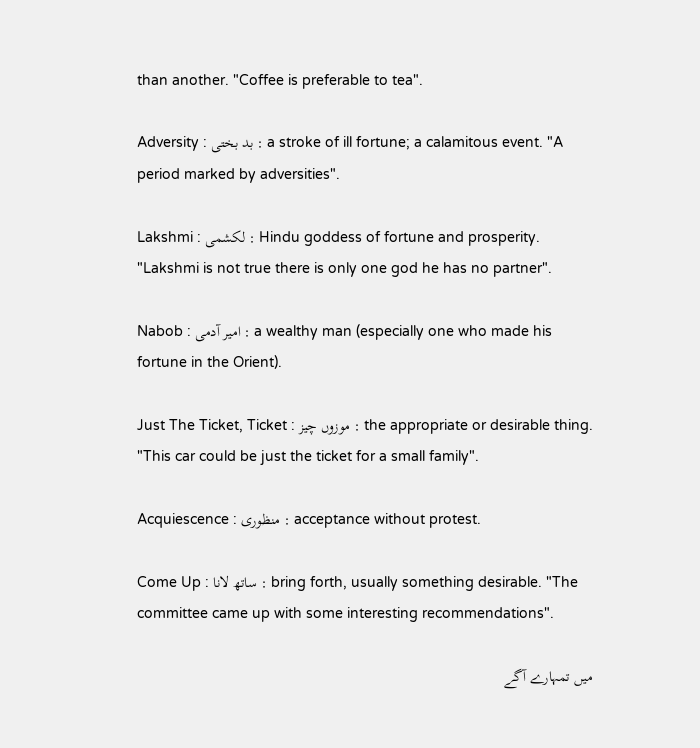than another. "Coffee is preferable to tea".

Adversity : بد بختی : a stroke of ill fortune; a calamitous event. "A period marked by adversities".

Lakshmi : لکشمی : Hindu goddess of fortune and prosperity. "Lakshmi is not true there is only one god he has no partner".

Nabob : امیر آدمی : a wealthy man (especially one who made his fortune in the Orient).

Just The Ticket, Ticket : موزوں چیز : the appropriate or desirable thing. "This car could be just the ticket for a small family".

Acquiescence : منظوری : acceptance without protest.

Come Up : ساتھ لانا : bring forth, usually something desirable. "The committee came up with some interesting recommendations".

میں تمہارے آگے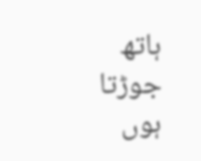ہاتھ جوڑتا ہوں